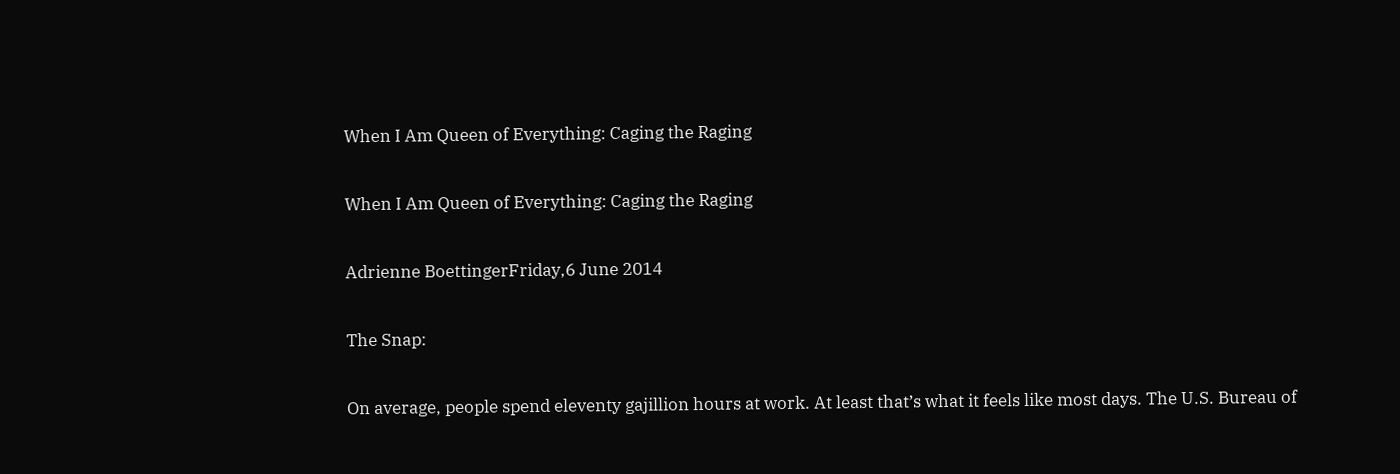When I Am Queen of Everything: Caging the Raging

When I Am Queen of Everything: Caging the Raging

Adrienne BoettingerFriday,6 June 2014

The Snap:

On average, people spend eleventy gajillion hours at work. At least that’s what it feels like most days. The U.S. Bureau of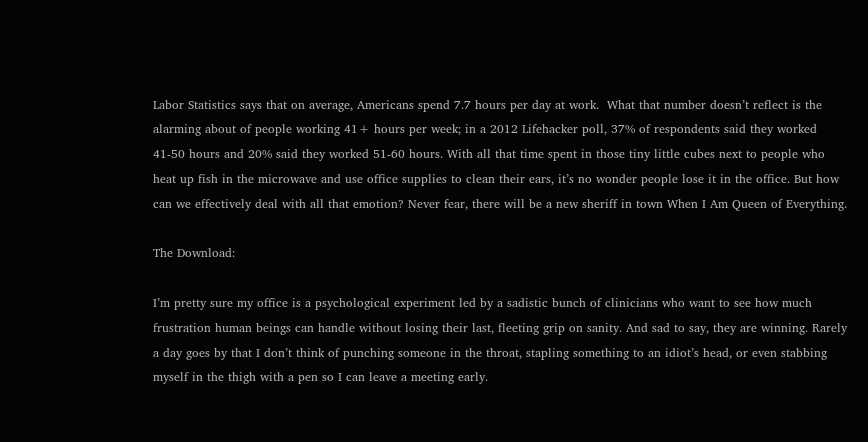Labor Statistics says that on average, Americans spend 7.7 hours per day at work.  What that number doesn’t reflect is the alarming about of people working 41+ hours per week; in a 2012 Lifehacker poll, 37% of respondents said they worked 41-50 hours and 20% said they worked 51-60 hours. With all that time spent in those tiny little cubes next to people who heat up fish in the microwave and use office supplies to clean their ears, it’s no wonder people lose it in the office. But how can we effectively deal with all that emotion? Never fear, there will be a new sheriff in town When I Am Queen of Everything.

The Download:

I’m pretty sure my office is a psychological experiment led by a sadistic bunch of clinicians who want to see how much frustration human beings can handle without losing their last, fleeting grip on sanity. And sad to say, they are winning. Rarely a day goes by that I don’t think of punching someone in the throat, stapling something to an idiot’s head, or even stabbing myself in the thigh with a pen so I can leave a meeting early.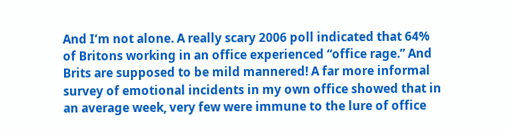And I’m not alone. A really scary 2006 poll indicated that 64% of Britons working in an office experienced “office rage.” And Brits are supposed to be mild mannered! A far more informal survey of emotional incidents in my own office showed that in an average week, very few were immune to the lure of office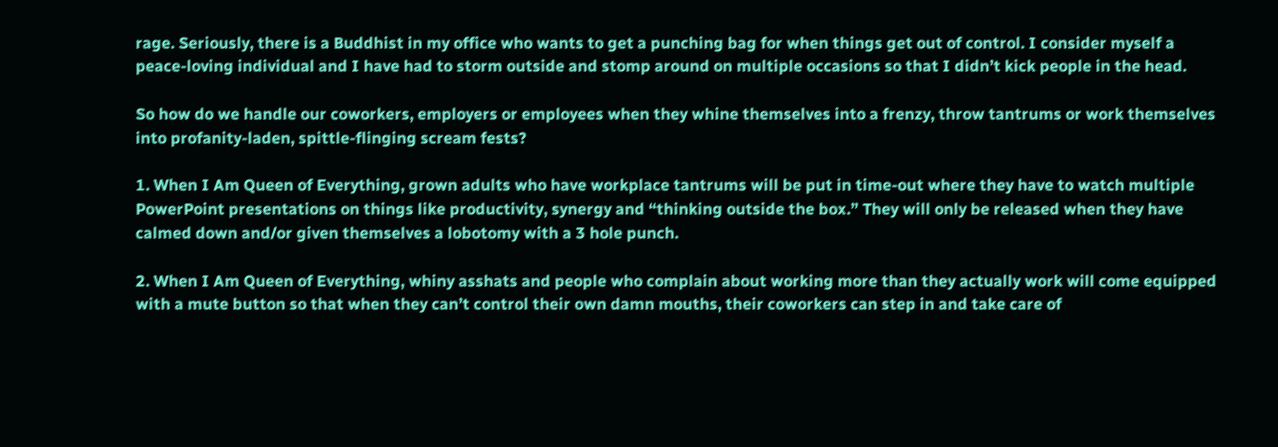rage. Seriously, there is a Buddhist in my office who wants to get a punching bag for when things get out of control. I consider myself a peace-loving individual and I have had to storm outside and stomp around on multiple occasions so that I didn’t kick people in the head.

So how do we handle our coworkers, employers or employees when they whine themselves into a frenzy, throw tantrums or work themselves into profanity-laden, spittle-flinging scream fests?

1. When I Am Queen of Everything, grown adults who have workplace tantrums will be put in time-out where they have to watch multiple PowerPoint presentations on things like productivity, synergy and “thinking outside the box.” They will only be released when they have calmed down and/or given themselves a lobotomy with a 3 hole punch.

2. When I Am Queen of Everything, whiny asshats and people who complain about working more than they actually work will come equipped with a mute button so that when they can’t control their own damn mouths, their coworkers can step in and take care of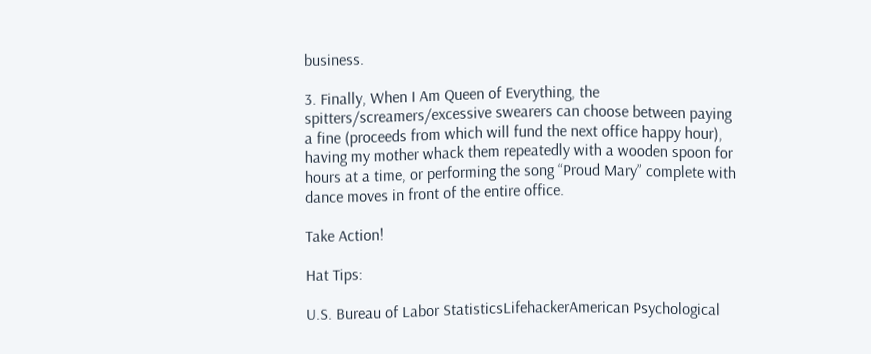business.

3. Finally, When I Am Queen of Everything, the spitters/screamers/excessive swearers can choose between paying a fine (proceeds from which will fund the next office happy hour), having my mother whack them repeatedly with a wooden spoon for hours at a time, or performing the song “Proud Mary” complete with dance moves in front of the entire office.

Take Action!

Hat Tips:

U.S. Bureau of Labor StatisticsLifehackerAmerican Psychological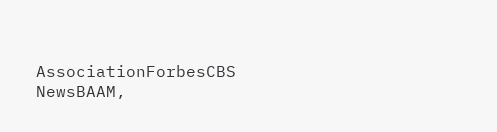AssociationForbesCBS NewsBAAM,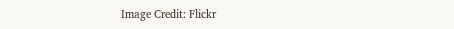Image Credit: Flickr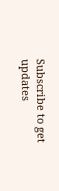Subscribe to get updates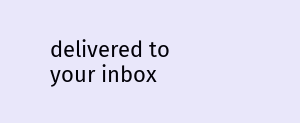delivered to your inbox